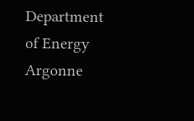Department of Energy Argonne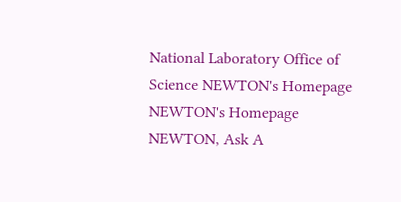National Laboratory Office of Science NEWTON's Homepage NEWTON's Homepage
NEWTON, Ask A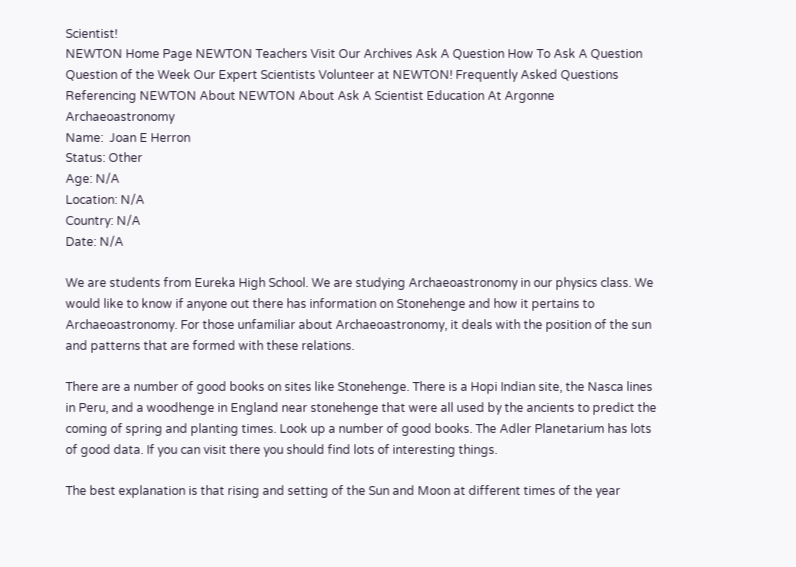Scientist!
NEWTON Home Page NEWTON Teachers Visit Our Archives Ask A Question How To Ask A Question Question of the Week Our Expert Scientists Volunteer at NEWTON! Frequently Asked Questions Referencing NEWTON About NEWTON About Ask A Scientist Education At Argonne Archaeoastronomy
Name:  Joan E Herron
Status: Other
Age: N/A
Location: N/A
Country: N/A
Date: N/A

We are students from Eureka High School. We are studying Archaeoastronomy in our physics class. We would like to know if anyone out there has information on Stonehenge and how it pertains to Archaeoastronomy. For those unfamiliar about Archaeoastronomy, it deals with the position of the sun and patterns that are formed with these relations.

There are a number of good books on sites like Stonehenge. There is a Hopi Indian site, the Nasca lines in Peru, and a woodhenge in England near stonehenge that were all used by the ancients to predict the coming of spring and planting times. Look up a number of good books. The Adler Planetarium has lots of good data. If you can visit there you should find lots of interesting things.

The best explanation is that rising and setting of the Sun and Moon at different times of the year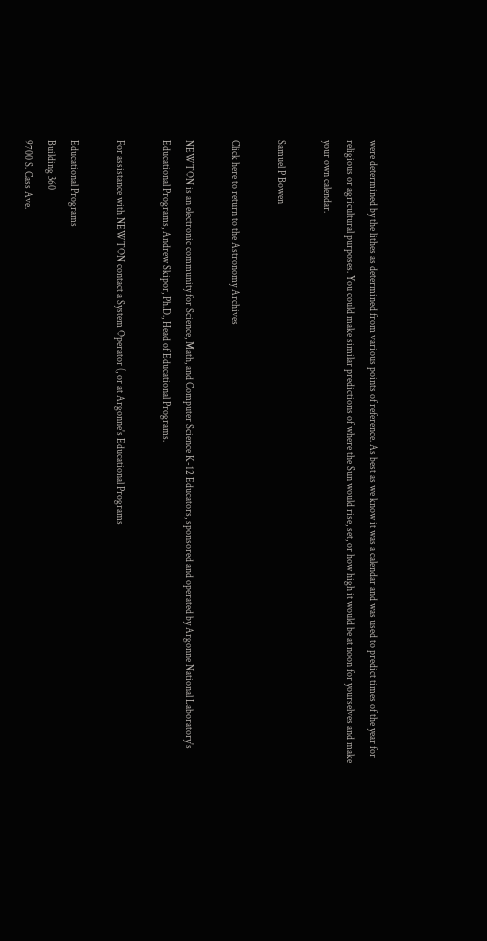were determined by the lithes as determined from various points of reference. As best as we know it was a calendar and was used to predict times of the year for religious or agricultural purposes. You could make similar predictions of where the Sun would rise, set, or how high it would be at noon for yourselves and make your own calendar.

Samuel P Bowen

Click here to return to the Astronomy Archives

NEWTON is an electronic community for Science, Math, and Computer Science K-12 Educators, sponsored and operated by Argonne National Laboratory's Educational Programs, Andrew Skipor, Ph.D., Head of Educational Programs.

For assistance with NEWTON contact a System Operator (, or at Argonne's Educational Programs

Educational Programs
Building 360
9700 S. Cass Ave.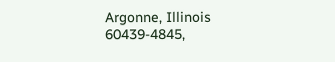Argonne, Illinois
60439-4845,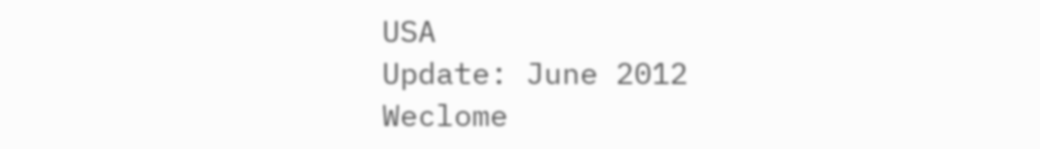USA
Update: June 2012
Weclome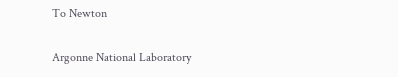To Newton

Argonne National Laboratory